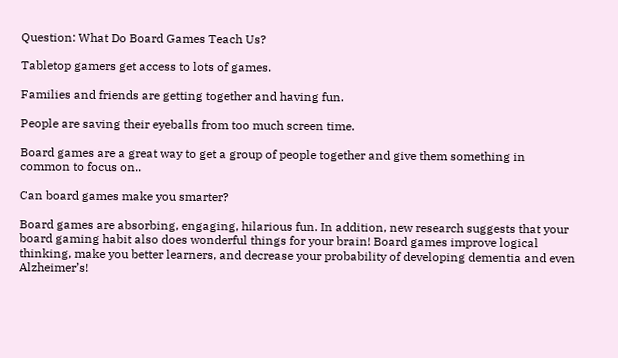Question: What Do Board Games Teach Us?

Tabletop gamers get access to lots of games.

Families and friends are getting together and having fun.

People are saving their eyeballs from too much screen time.

Board games are a great way to get a group of people together and give them something in common to focus on..

Can board games make you smarter?

Board games are absorbing, engaging, hilarious fun. In addition, new research suggests that your board gaming habit also does wonderful things for your brain! Board games improve logical thinking, make you better learners, and decrease your probability of developing dementia and even Alzheimer’s!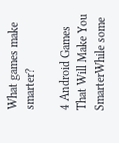What games make smarter?

4 Android Games That Will Make You SmarterWhile some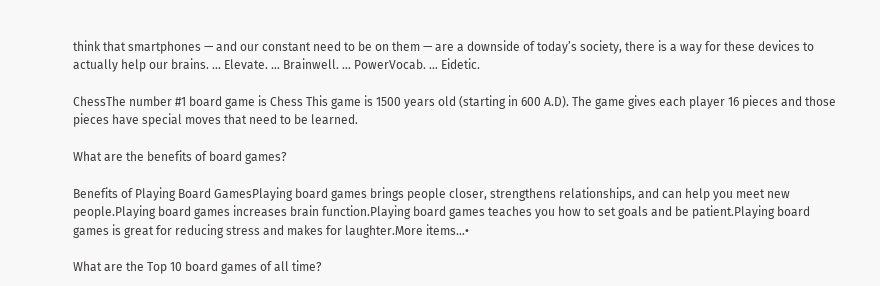think that smartphones — and our constant need to be on them — are a downside of today’s society, there is a way for these devices to actually help our brains. … Elevate. … Brainwell. … PowerVocab. … Eidetic.

ChessThe number #1 board game is Chess This game is 1500 years old (starting in 600 A.D). The game gives each player 16 pieces and those pieces have special moves that need to be learned.

What are the benefits of board games?

Benefits of Playing Board GamesPlaying board games brings people closer, strengthens relationships, and can help you meet new people.Playing board games increases brain function.Playing board games teaches you how to set goals and be patient.Playing board games is great for reducing stress and makes for laughter.More items…•

What are the Top 10 board games of all time?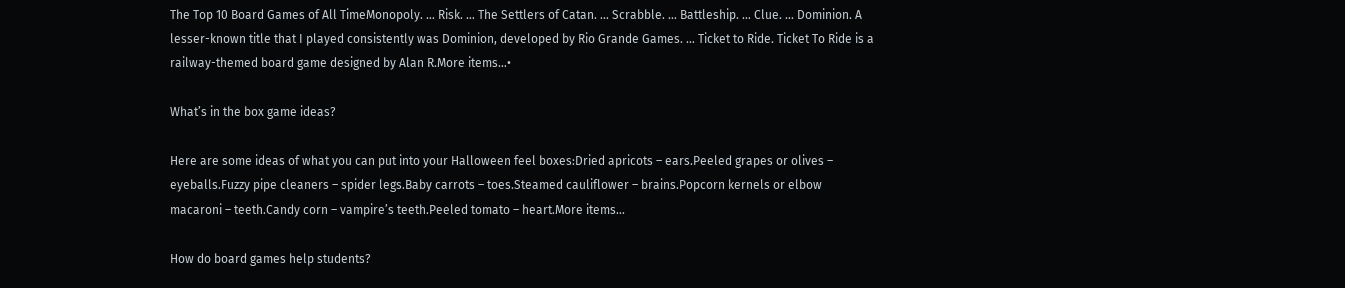The Top 10 Board Games of All TimeMonopoly. … Risk. … The Settlers of Catan. … Scrabble. … Battleship. … Clue. … Dominion. A lesser-known title that I played consistently was Dominion, developed by Rio Grande Games. … Ticket to Ride. Ticket To Ride is a railway-themed board game designed by Alan R.More items…•

What’s in the box game ideas?

Here are some ideas of what you can put into your Halloween feel boxes:Dried apricots – ears.Peeled grapes or olives – eyeballs.Fuzzy pipe cleaners – spider legs.Baby carrots – toes.Steamed cauliflower – brains.Popcorn kernels or elbow macaroni – teeth.Candy corn – vampire’s teeth.Peeled tomato – heart.More items…

How do board games help students?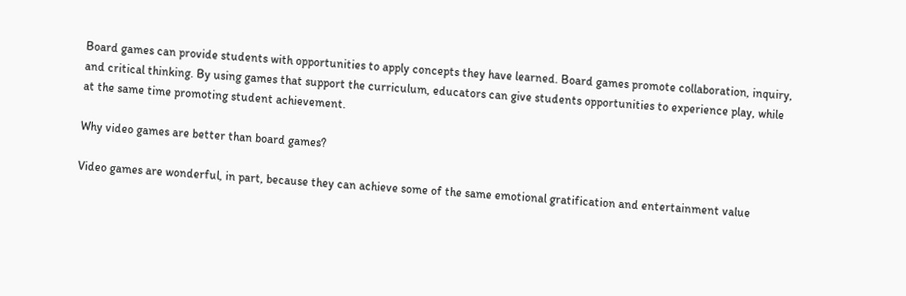Board games can provide students with opportunities to apply concepts they have learned. Board games promote collaboration, inquiry, and critical thinking. By using games that support the curriculum, educators can give students opportunities to experience play, while at the same time promoting student achievement.

Why video games are better than board games?

Video games are wonderful, in part, because they can achieve some of the same emotional gratification and entertainment value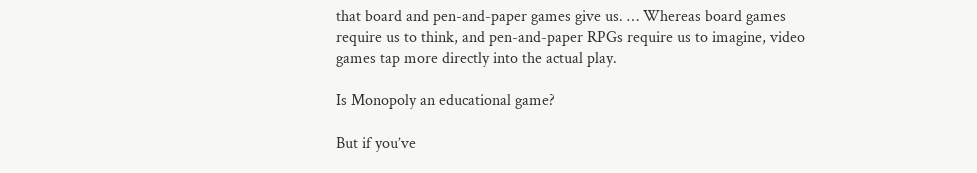that board and pen-and-paper games give us. … Whereas board games require us to think, and pen-and-paper RPGs require us to imagine, video games tap more directly into the actual play.

Is Monopoly an educational game?

But if you’ve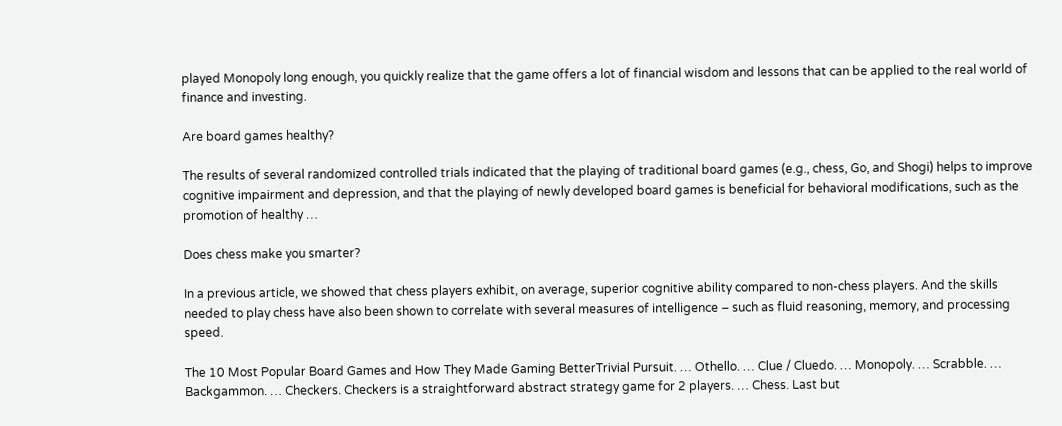played Monopoly long enough, you quickly realize that the game offers a lot of financial wisdom and lessons that can be applied to the real world of finance and investing.

Are board games healthy?

The results of several randomized controlled trials indicated that the playing of traditional board games (e.g., chess, Go, and Shogi) helps to improve cognitive impairment and depression, and that the playing of newly developed board games is beneficial for behavioral modifications, such as the promotion of healthy …

Does chess make you smarter?

In a previous article, we showed that chess players exhibit, on average, superior cognitive ability compared to non-chess players. And the skills needed to play chess have also been shown to correlate with several measures of intelligence – such as fluid reasoning, memory, and processing speed.

The 10 Most Popular Board Games and How They Made Gaming BetterTrivial Pursuit. … Othello. … Clue / Cluedo. … Monopoly. … Scrabble. … Backgammon. … Checkers. Checkers is a straightforward abstract strategy game for 2 players. … Chess. Last but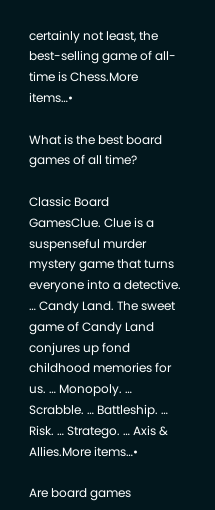certainly not least, the best-selling game of all-time is Chess.More items…•

What is the best board games of all time?

Classic Board GamesClue. Clue is a suspenseful murder mystery game that turns everyone into a detective. … Candy Land. The sweet game of Candy Land conjures up fond childhood memories for us. … Monopoly. … Scrabble. … Battleship. … Risk. … Stratego. … Axis & Allies.More items…•

Are board games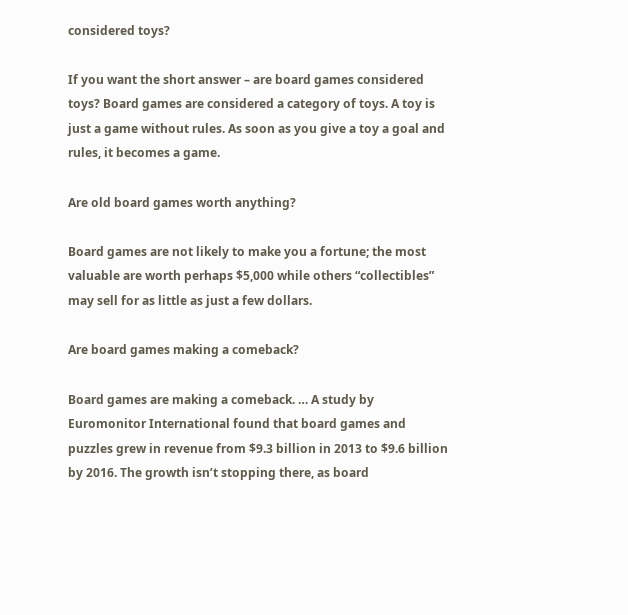considered toys?

If you want the short answer – are board games considered toys? Board games are considered a category of toys. A toy is just a game without rules. As soon as you give a toy a goal and rules, it becomes a game.

Are old board games worth anything?

Board games are not likely to make you a fortune; the most valuable are worth perhaps $5,000 while others “collectibles” may sell for as little as just a few dollars.

Are board games making a comeback?

Board games are making a comeback. … A study by Euromonitor International found that board games and puzzles grew in revenue from $9.3 billion in 2013 to $9.6 billion by 2016. The growth isn’t stopping there, as board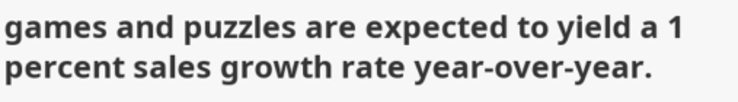games and puzzles are expected to yield a 1 percent sales growth rate year-over-year.